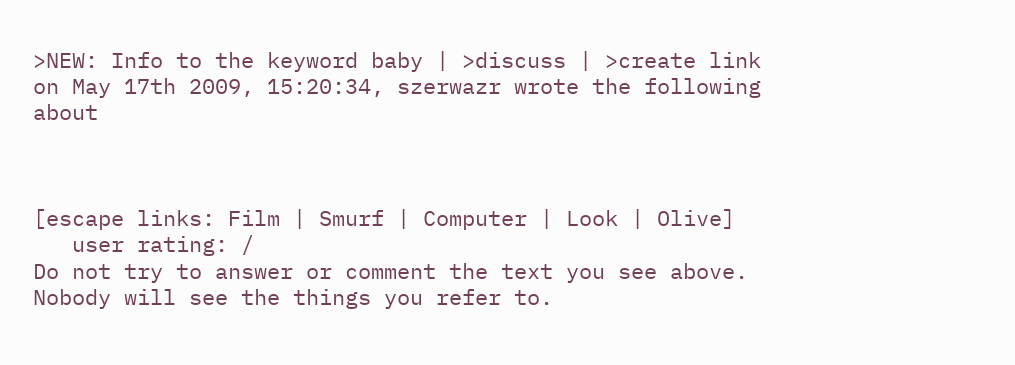>NEW: Info to the keyword baby | >discuss | >create link
on May 17th 2009, 15:20:34, szerwazr wrote the following about



[escape links: Film | Smurf | Computer | Look | Olive]
   user rating: /
Do not try to answer or comment the text you see above. Nobody will see the things you refer to.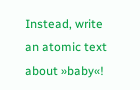Instead, write an atomic text about »baby«!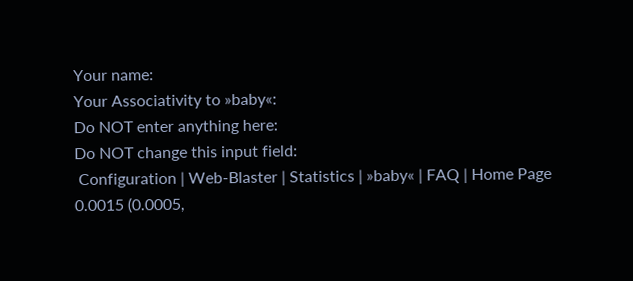Your name:
Your Associativity to »baby«:
Do NOT enter anything here:
Do NOT change this input field:
 Configuration | Web-Blaster | Statistics | »baby« | FAQ | Home Page
0.0015 (0.0005,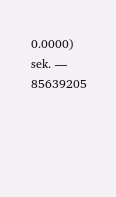0.0000) sek. –– 85639205